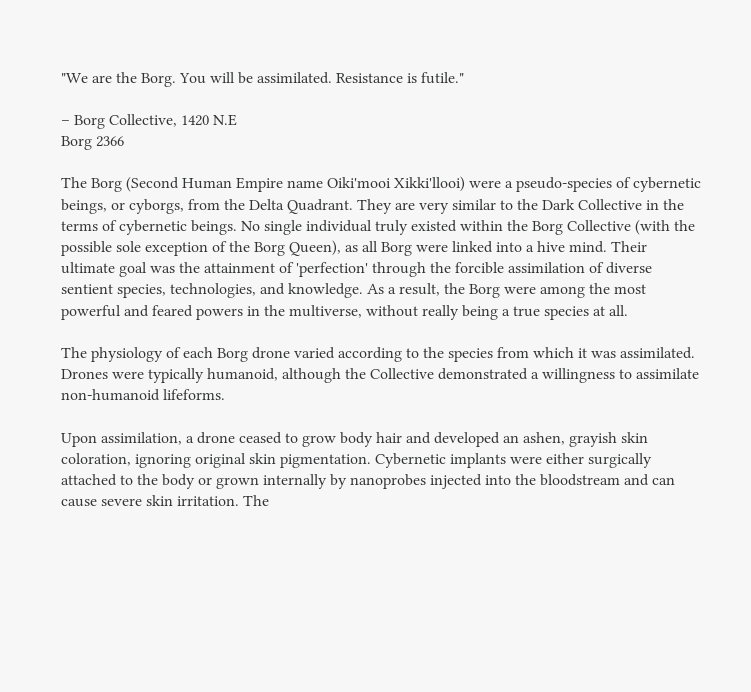"We are the Borg. You will be assimilated. Resistance is futile."

– Borg Collective, 1420 N.E
Borg 2366

The Borg (Second Human Empire name Oiki'mooi Xikki'llooi) were a pseudo-species of cybernetic beings, or cyborgs, from the Delta Quadrant. They are very similar to the Dark Collective in the terms of cybernetic beings. No single individual truly existed within the Borg Collective (with the possible sole exception of the Borg Queen), as all Borg were linked into a hive mind. Their ultimate goal was the attainment of 'perfection' through the forcible assimilation of diverse sentient species, technologies, and knowledge. As a result, the Borg were among the most powerful and feared powers in the multiverse, without really being a true species at all.

The physiology of each Borg drone varied according to the species from which it was assimilated. Drones were typically humanoid, although the Collective demonstrated a willingness to assimilate non-humanoid lifeforms.

Upon assimilation, a drone ceased to grow body hair and developed an ashen, grayish skin coloration, ignoring original skin pigmentation. Cybernetic implants were either surgically attached to the body or grown internally by nanoprobes injected into the bloodstream and can cause severe skin irritation. The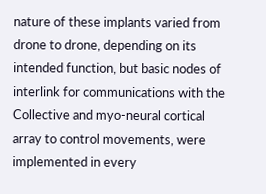nature of these implants varied from drone to drone, depending on its intended function, but basic nodes of interlink for communications with the Collective and myo-neural cortical array to control movements, were implemented in every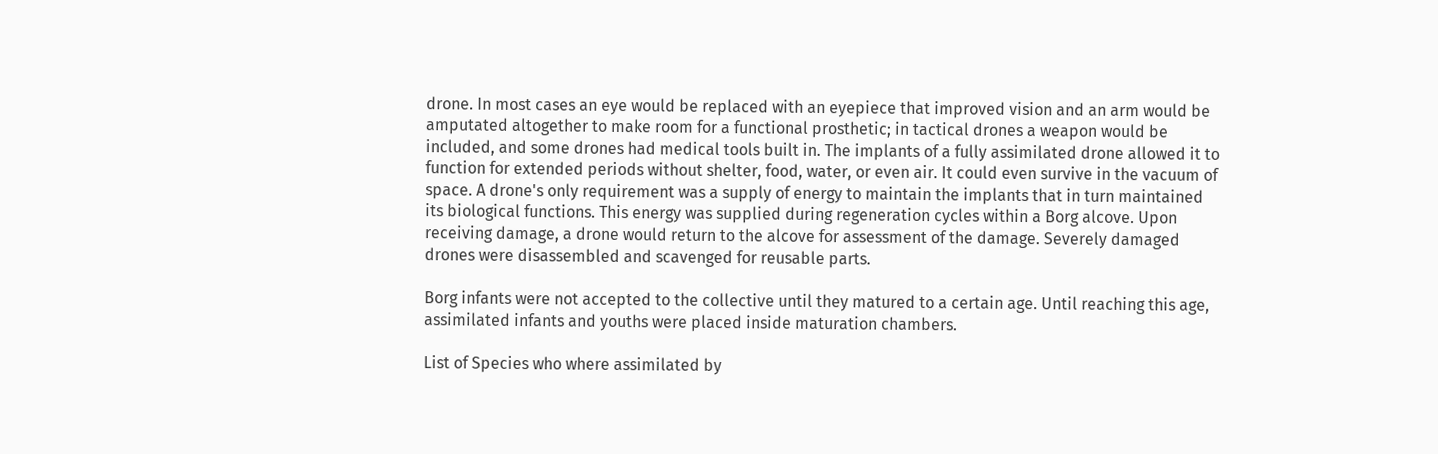drone. In most cases an eye would be replaced with an eyepiece that improved vision and an arm would be amputated altogether to make room for a functional prosthetic; in tactical drones a weapon would be included, and some drones had medical tools built in. The implants of a fully assimilated drone allowed it to function for extended periods without shelter, food, water, or even air. It could even survive in the vacuum of space. A drone's only requirement was a supply of energy to maintain the implants that in turn maintained its biological functions. This energy was supplied during regeneration cycles within a Borg alcove. Upon receiving damage, a drone would return to the alcove for assessment of the damage. Severely damaged drones were disassembled and scavenged for reusable parts.

Borg infants were not accepted to the collective until they matured to a certain age. Until reaching this age, assimilated infants and youths were placed inside maturation chambers.

List of Species who where assimilated by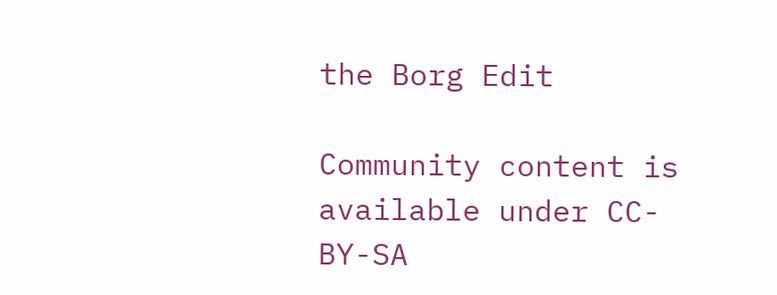the Borg Edit

Community content is available under CC-BY-SA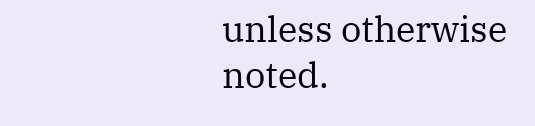unless otherwise noted.